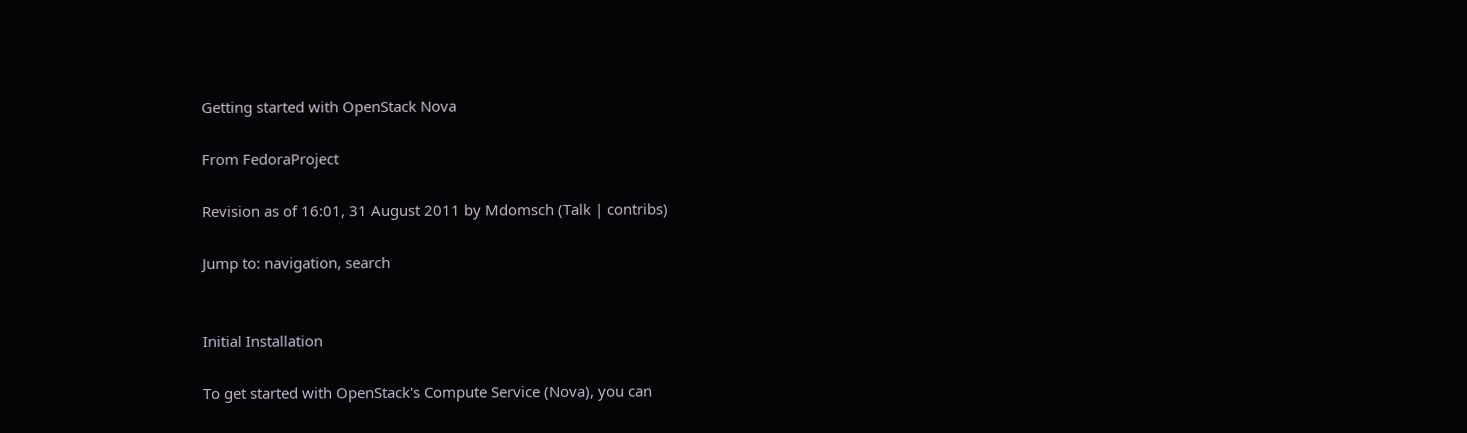Getting started with OpenStack Nova

From FedoraProject

Revision as of 16:01, 31 August 2011 by Mdomsch (Talk | contribs)

Jump to: navigation, search


Initial Installation

To get started with OpenStack's Compute Service (Nova), you can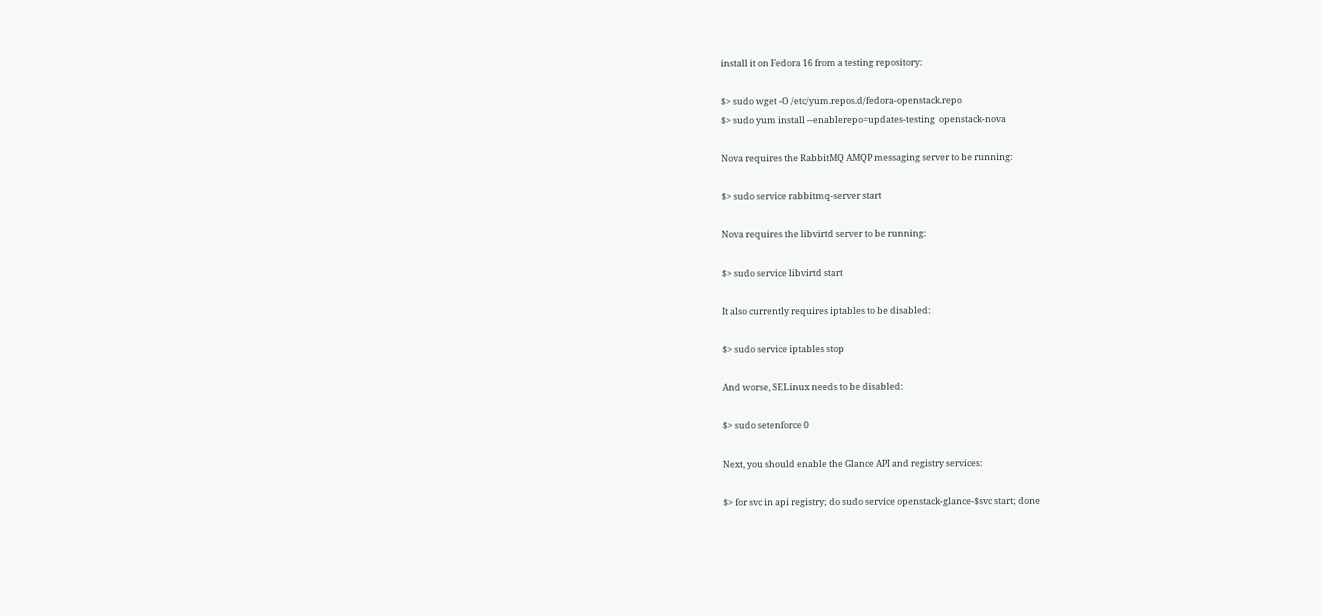install it on Fedora 16 from a testing repository:

$> sudo wget -O /etc/yum.repos.d/fedora-openstack.repo
$> sudo yum install --enablerepo=updates-testing  openstack-nova

Nova requires the RabbitMQ AMQP messaging server to be running:

$> sudo service rabbitmq-server start

Nova requires the libvirtd server to be running:

$> sudo service libvirtd start

It also currently requires iptables to be disabled:

$> sudo service iptables stop

And worse, SELinux needs to be disabled:

$> sudo setenforce 0

Next, you should enable the Glance API and registry services:

$> for svc in api registry; do sudo service openstack-glance-$svc start; done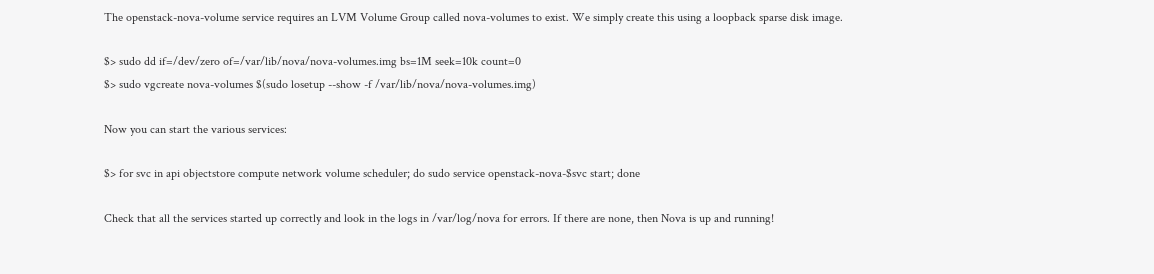The openstack-nova-volume service requires an LVM Volume Group called nova-volumes to exist. We simply create this using a loopback sparse disk image.

$> sudo dd if=/dev/zero of=/var/lib/nova/nova-volumes.img bs=1M seek=10k count=0
$> sudo vgcreate nova-volumes $(sudo losetup --show -f /var/lib/nova/nova-volumes.img)

Now you can start the various services:

$> for svc in api objectstore compute network volume scheduler; do sudo service openstack-nova-$svc start; done

Check that all the services started up correctly and look in the logs in /var/log/nova for errors. If there are none, then Nova is up and running!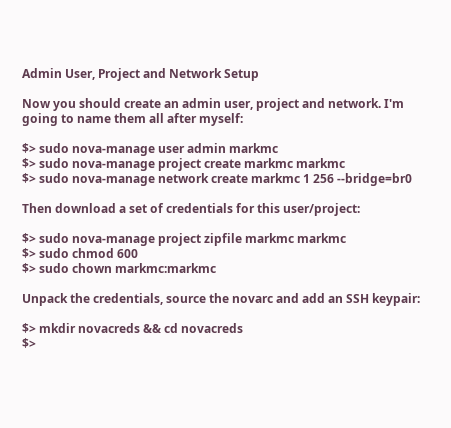Admin User, Project and Network Setup

Now you should create an admin user, project and network. I'm going to name them all after myself:

$> sudo nova-manage user admin markmc
$> sudo nova-manage project create markmc markmc
$> sudo nova-manage network create markmc 1 256 --bridge=br0

Then download a set of credentials for this user/project:

$> sudo nova-manage project zipfile markmc markmc
$> sudo chmod 600
$> sudo chown markmc:markmc

Unpack the credentials, source the novarc and add an SSH keypair:

$> mkdir novacreds && cd novacreds
$>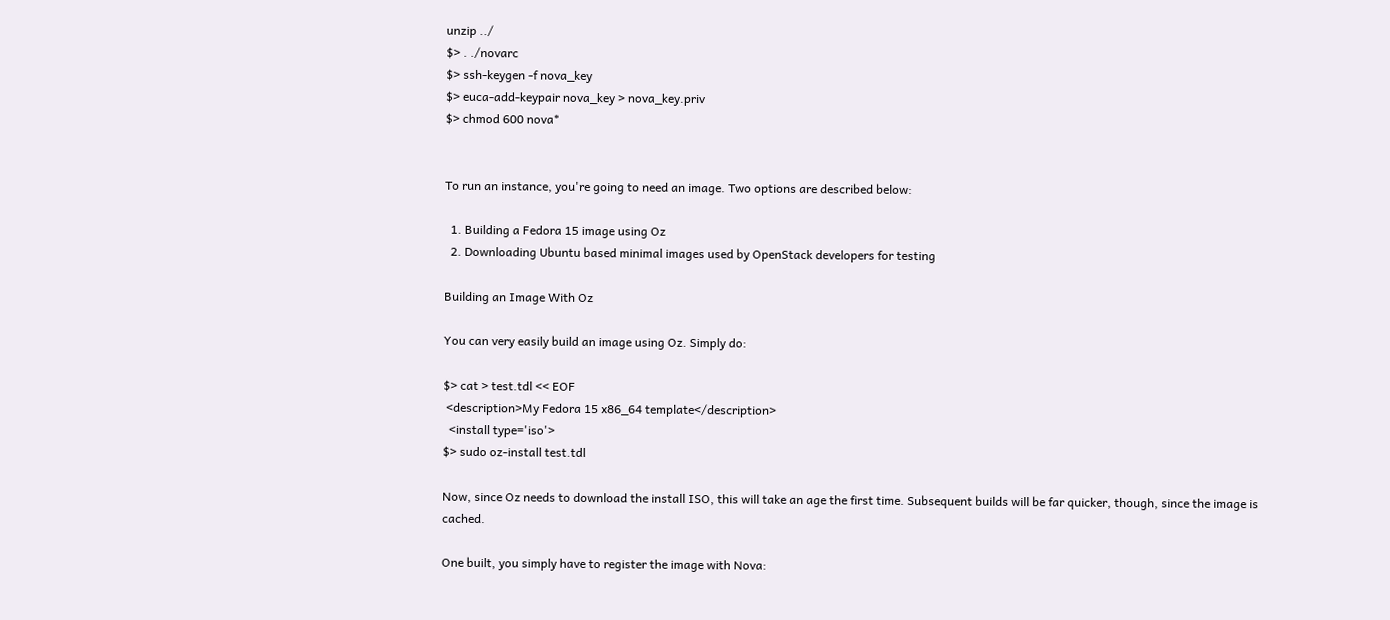unzip ../
$> . ./novarc
$> ssh-keygen -f nova_key
$> euca-add-keypair nova_key > nova_key.priv
$> chmod 600 nova*


To run an instance, you're going to need an image. Two options are described below:

  1. Building a Fedora 15 image using Oz
  2. Downloading Ubuntu based minimal images used by OpenStack developers for testing

Building an Image With Oz

You can very easily build an image using Oz. Simply do:

$> cat > test.tdl << EOF
 <description>My Fedora 15 x86_64 template</description>
  <install type='iso'>
$> sudo oz-install test.tdl

Now, since Oz needs to download the install ISO, this will take an age the first time. Subsequent builds will be far quicker, though, since the image is cached.

One built, you simply have to register the image with Nova: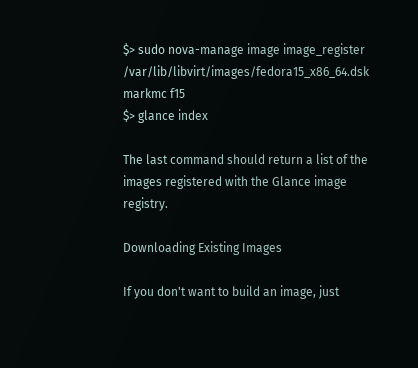$> sudo nova-manage image image_register /var/lib/libvirt/images/fedora15_x86_64.dsk markmc f15
$> glance index

The last command should return a list of the images registered with the Glance image registry.

Downloading Existing Images

If you don't want to build an image, just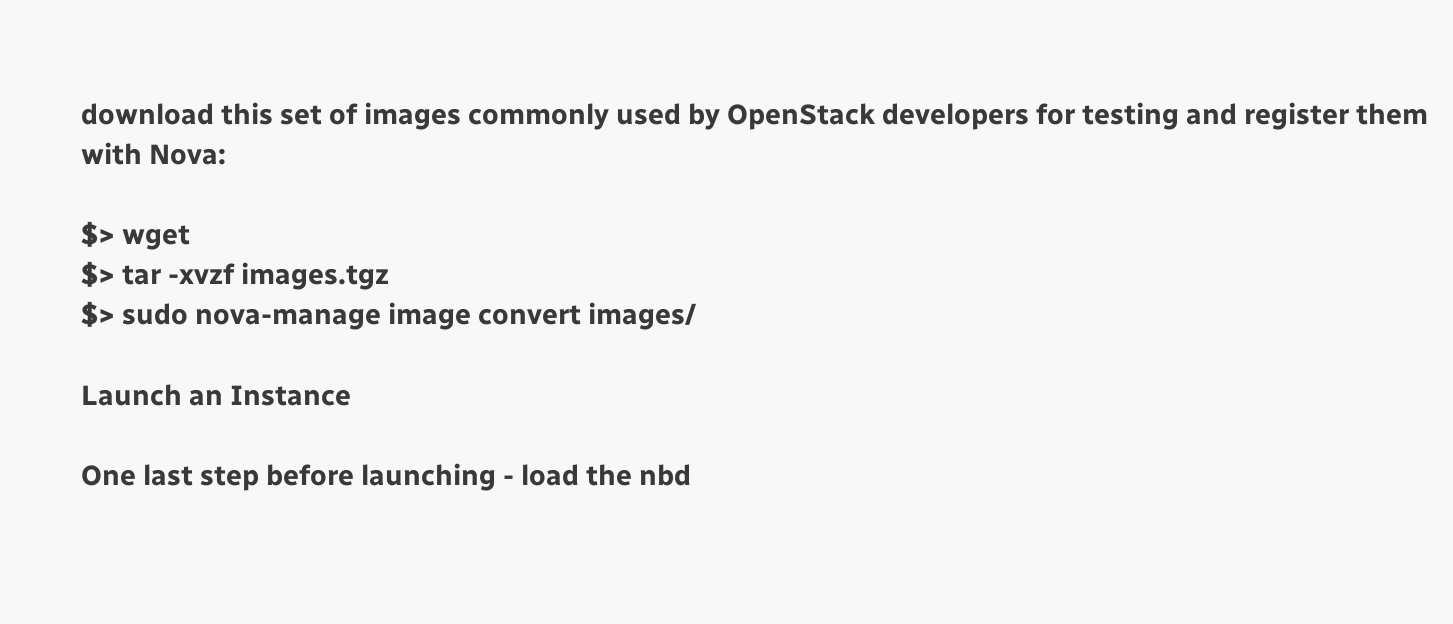download this set of images commonly used by OpenStack developers for testing and register them with Nova:

$> wget
$> tar -xvzf images.tgz
$> sudo nova-manage image convert images/

Launch an Instance

One last step before launching - load the nbd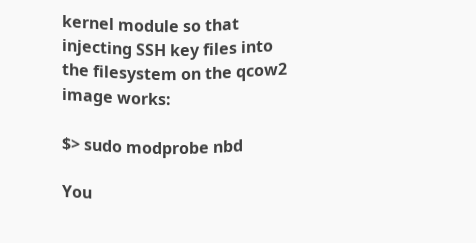kernel module so that injecting SSH key files into the filesystem on the qcow2 image works:

$> sudo modprobe nbd

You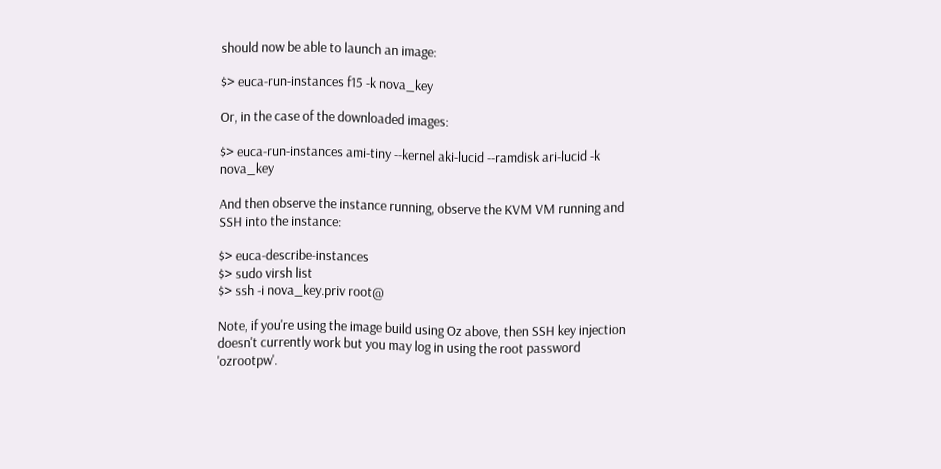should now be able to launch an image:

$> euca-run-instances f15 -k nova_key

Or, in the case of the downloaded images:

$> euca-run-instances ami-tiny --kernel aki-lucid --ramdisk ari-lucid -k nova_key

And then observe the instance running, observe the KVM VM running and SSH into the instance:

$> euca-describe-instances
$> sudo virsh list
$> ssh -i nova_key.priv root@

Note, if you're using the image build using Oz above, then SSH key injection doesn't currently work but you may log in using the root password 'ozrootpw'.